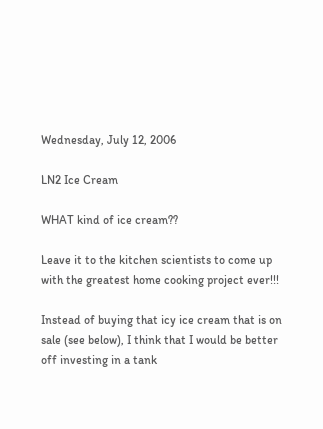Wednesday, July 12, 2006

LN2 Ice Cream

WHAT kind of ice cream??

Leave it to the kitchen scientists to come up with the greatest home cooking project ever!!!

Instead of buying that icy ice cream that is on sale (see below), I think that I would be better off investing in a tank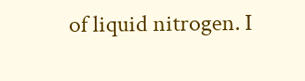of liquid nitrogen. I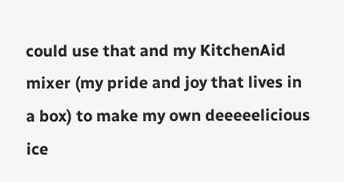could use that and my KitchenAid mixer (my pride and joy that lives in a box) to make my own deeeeelicious ice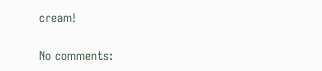cream!

No comments: